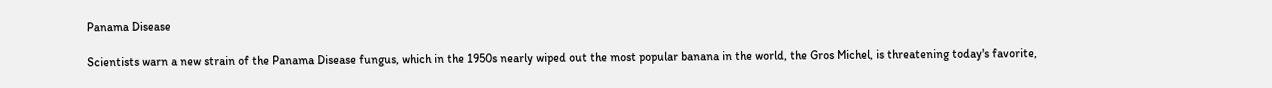Panama Disease

Scientists warn a new strain of the Panama Disease fungus, which in the 1950s nearly wiped out the most popular banana in the world, the Gros Michel, is threatening today's favorite,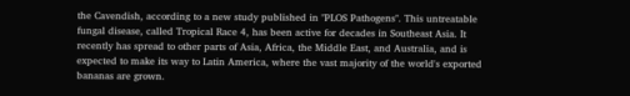the Cavendish, according to a new study published in "PLOS Pathogens". This untreatable fungal disease, called Tropical Race 4, has been active for decades in Southeast Asia. It recently has spread to other parts of Asia, Africa, the Middle East, and Australia, and is expected to make its way to Latin America, where the vast majority of the world's exported bananas are grown.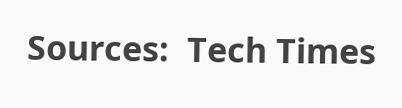Sources:  Tech Times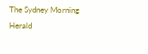The Sydney Morning Herald